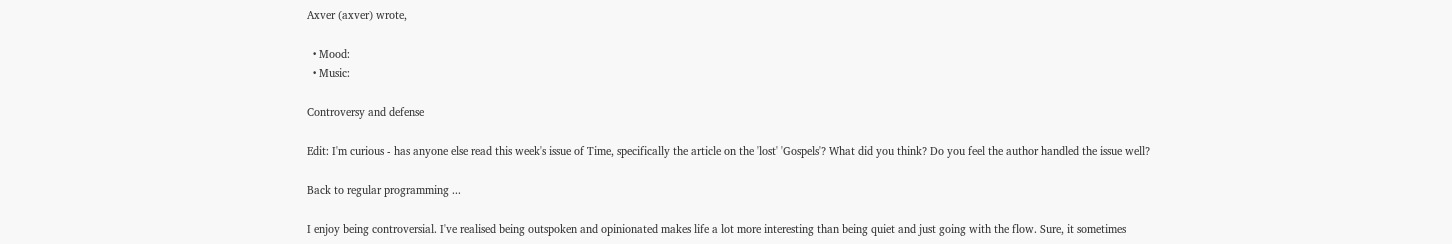Axver (axver) wrote,

  • Mood:
  • Music:

Controversy and defense

Edit: I'm curious - has anyone else read this week's issue of Time, specifically the article on the 'lost' 'Gospels'? What did you think? Do you feel the author handled the issue well?

Back to regular programming ...

I enjoy being controversial. I've realised being outspoken and opinionated makes life a lot more interesting than being quiet and just going with the flow. Sure, it sometimes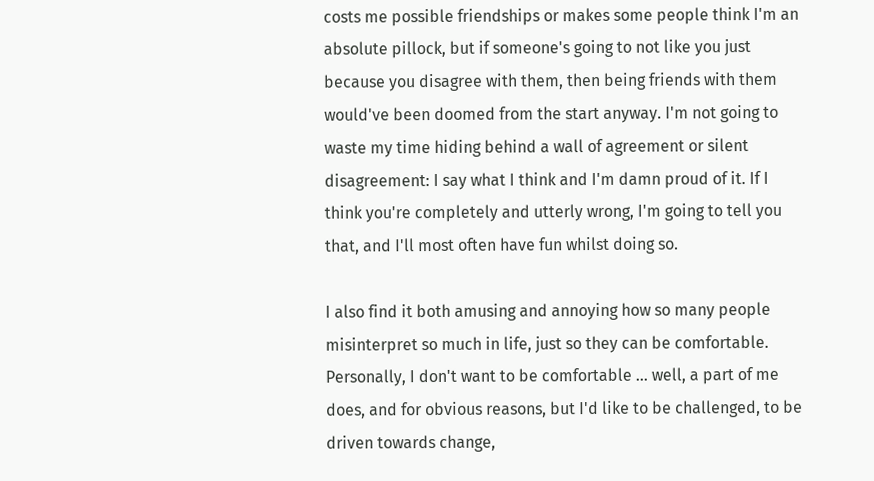costs me possible friendships or makes some people think I'm an absolute pillock, but if someone's going to not like you just because you disagree with them, then being friends with them would've been doomed from the start anyway. I'm not going to waste my time hiding behind a wall of agreement or silent disagreement: I say what I think and I'm damn proud of it. If I think you're completely and utterly wrong, I'm going to tell you that, and I'll most often have fun whilst doing so.

I also find it both amusing and annoying how so many people misinterpret so much in life, just so they can be comfortable. Personally, I don't want to be comfortable ... well, a part of me does, and for obvious reasons, but I'd like to be challenged, to be driven towards change,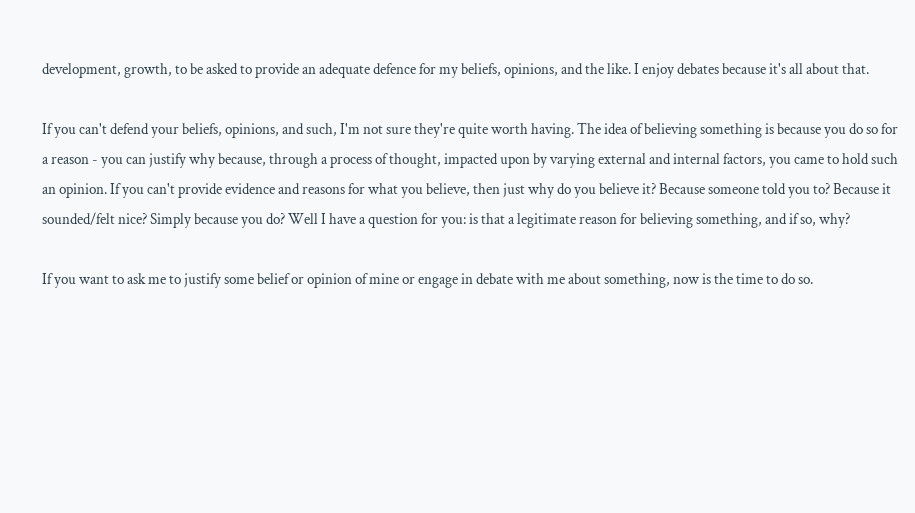development, growth, to be asked to provide an adequate defence for my beliefs, opinions, and the like. I enjoy debates because it's all about that.

If you can't defend your beliefs, opinions, and such, I'm not sure they're quite worth having. The idea of believing something is because you do so for a reason - you can justify why because, through a process of thought, impacted upon by varying external and internal factors, you came to hold such an opinion. If you can't provide evidence and reasons for what you believe, then just why do you believe it? Because someone told you to? Because it sounded/felt nice? Simply because you do? Well I have a question for you: is that a legitimate reason for believing something, and if so, why?

If you want to ask me to justify some belief or opinion of mine or engage in debate with me about something, now is the time to do so.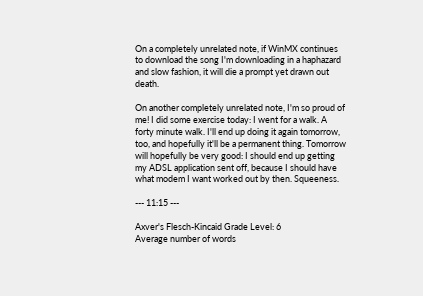On a completely unrelated note, if WinMX continues to download the song I'm downloading in a haphazard and slow fashion, it will die a prompt yet drawn out death.

On another completely unrelated note, I'm so proud of me! I did some exercise today: I went for a walk. A forty minute walk. I'll end up doing it again tomorrow, too, and hopefully it'll be a permanent thing. Tomorrow will hopefully be very good: I should end up getting my ADSL application sent off, because I should have what modem I want worked out by then. Squeeness.

--- 11:15 ---

Axver's Flesch-Kincaid Grade Level: 6
Average number of words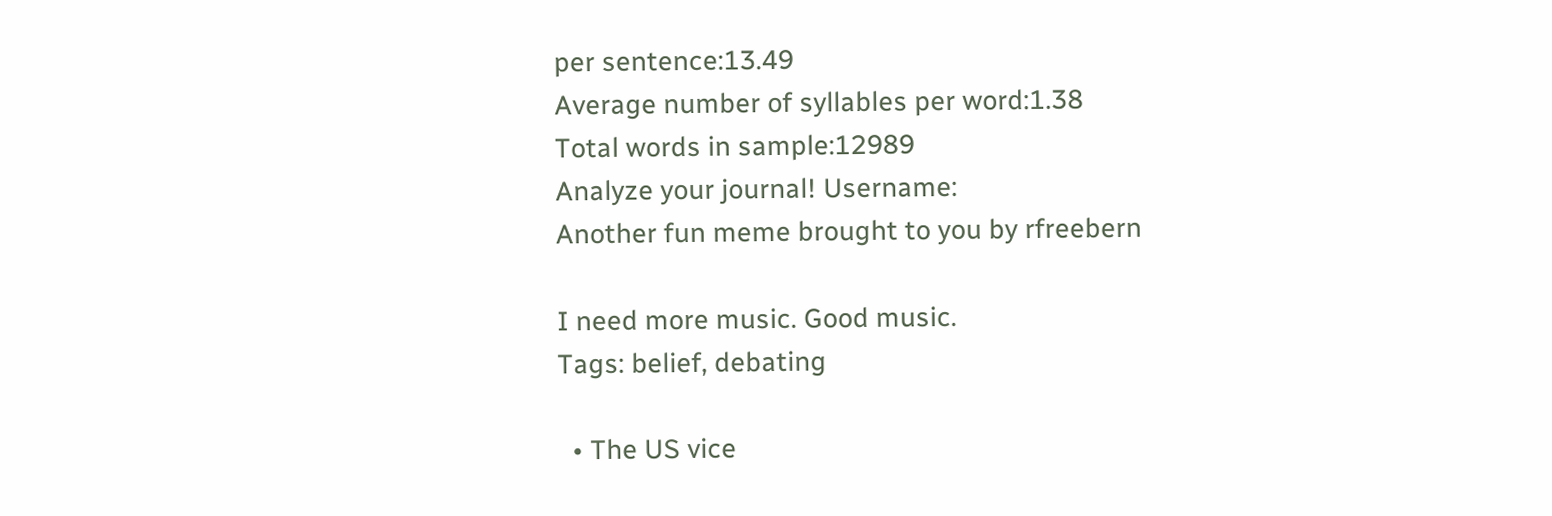per sentence:13.49
Average number of syllables per word:1.38
Total words in sample:12989
Analyze your journal! Username:
Another fun meme brought to you by rfreebern

I need more music. Good music.
Tags: belief, debating

  • The US vice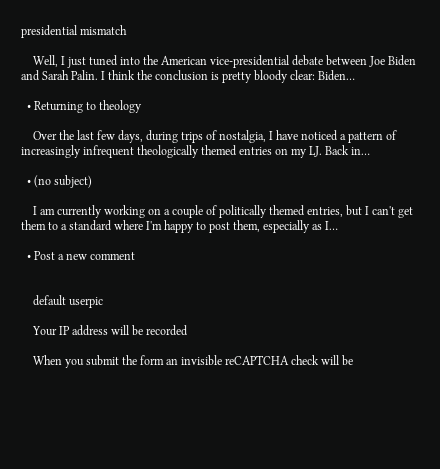presidential mismatch

    Well, I just tuned into the American vice-presidential debate between Joe Biden and Sarah Palin. I think the conclusion is pretty bloody clear: Biden…

  • Returning to theology

    Over the last few days, during trips of nostalgia, I have noticed a pattern of increasingly infrequent theologically themed entries on my LJ. Back in…

  • (no subject)

    I am currently working on a couple of politically themed entries, but I can't get them to a standard where I'm happy to post them, especially as I…

  • Post a new comment


    default userpic

    Your IP address will be recorded

    When you submit the form an invisible reCAPTCHA check will be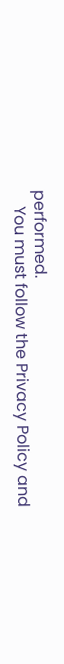performed.
    You must follow the Privacy Policy and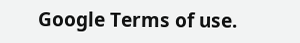Google Terms of use.